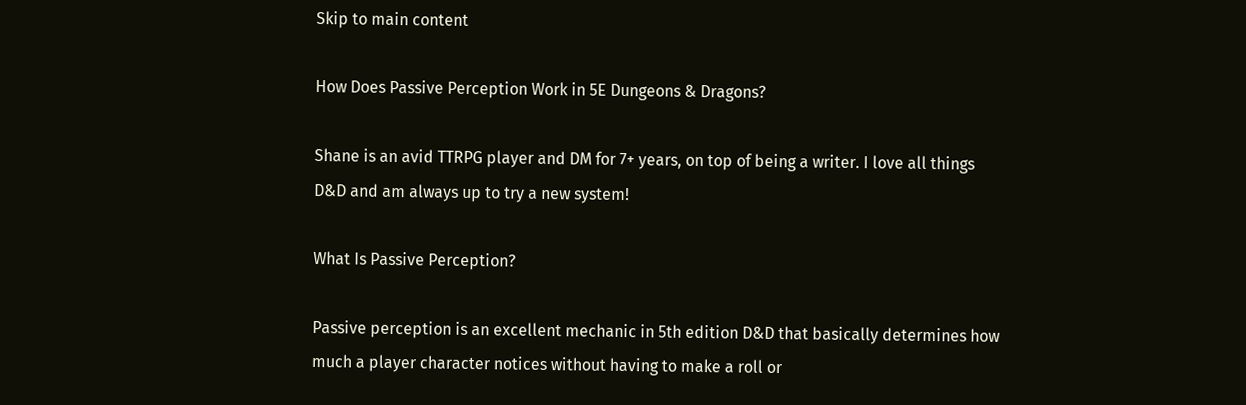Skip to main content

How Does Passive Perception Work in 5E Dungeons & Dragons?

Shane is an avid TTRPG player and DM for 7+ years, on top of being a writer. I love all things D&D and am always up to try a new system!

What Is Passive Perception?

Passive perception is an excellent mechanic in 5th edition D&D that basically determines how much a player character notices without having to make a roll or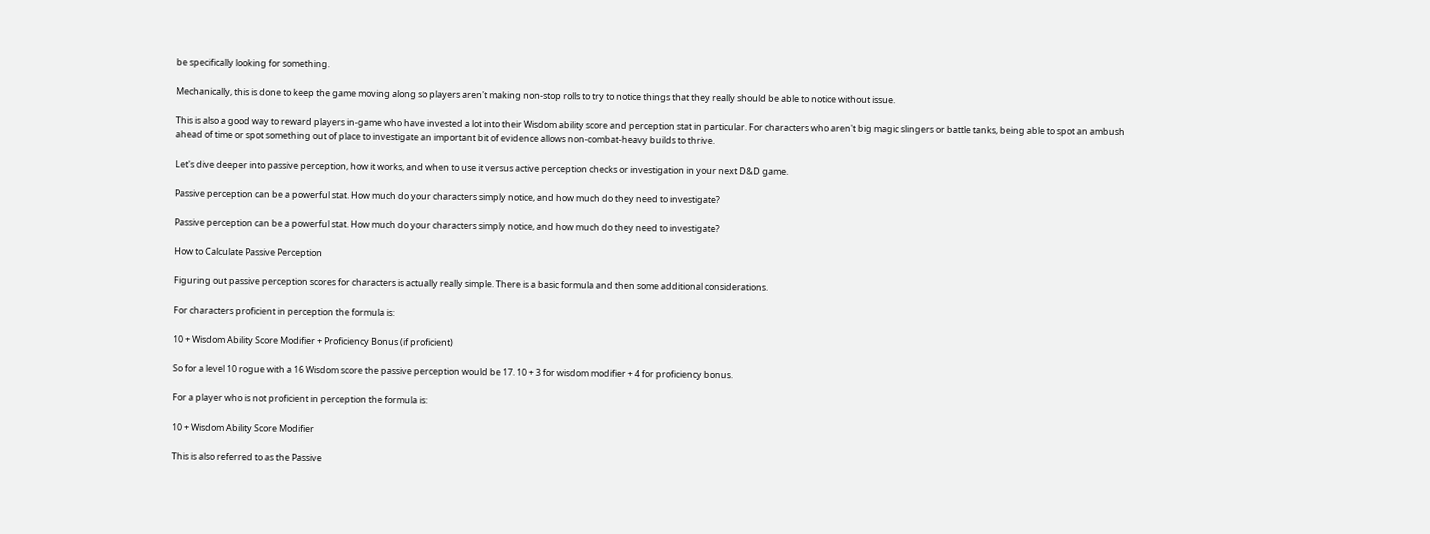be specifically looking for something.

Mechanically, this is done to keep the game moving along so players aren't making non-stop rolls to try to notice things that they really should be able to notice without issue.

This is also a good way to reward players in-game who have invested a lot into their Wisdom ability score and perception stat in particular. For characters who aren't big magic slingers or battle tanks, being able to spot an ambush ahead of time or spot something out of place to investigate an important bit of evidence allows non-combat-heavy builds to thrive.

Let's dive deeper into passive perception, how it works, and when to use it versus active perception checks or investigation in your next D&D game.

Passive perception can be a powerful stat. How much do your characters simply notice, and how much do they need to investigate?

Passive perception can be a powerful stat. How much do your characters simply notice, and how much do they need to investigate?

How to Calculate Passive Perception

Figuring out passive perception scores for characters is actually really simple. There is a basic formula and then some additional considerations.

For characters proficient in perception the formula is:

10 + Wisdom Ability Score Modifier + Proficiency Bonus (if proficient)

So for a level 10 rogue with a 16 Wisdom score the passive perception would be 17. 10 + 3 for wisdom modifier + 4 for proficiency bonus.

For a player who is not proficient in perception the formula is:

10 + Wisdom Ability Score Modifier

This is also referred to as the Passive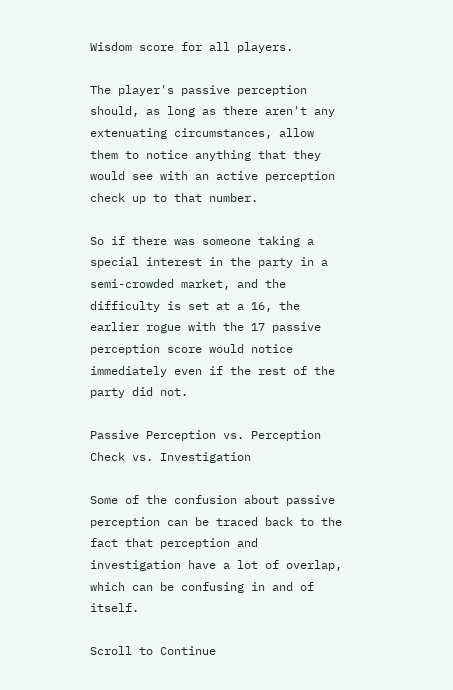Wisdom score for all players.

The player's passive perception should, as long as there aren't any extenuating circumstances, allow them to notice anything that they would see with an active perception check up to that number.

So if there was someone taking a special interest in the party in a semi-crowded market, and the difficulty is set at a 16, the earlier rogue with the 17 passive perception score would notice immediately even if the rest of the party did not.

Passive Perception vs. Perception Check vs. Investigation

Some of the confusion about passive perception can be traced back to the fact that perception and investigation have a lot of overlap, which can be confusing in and of itself.

Scroll to Continue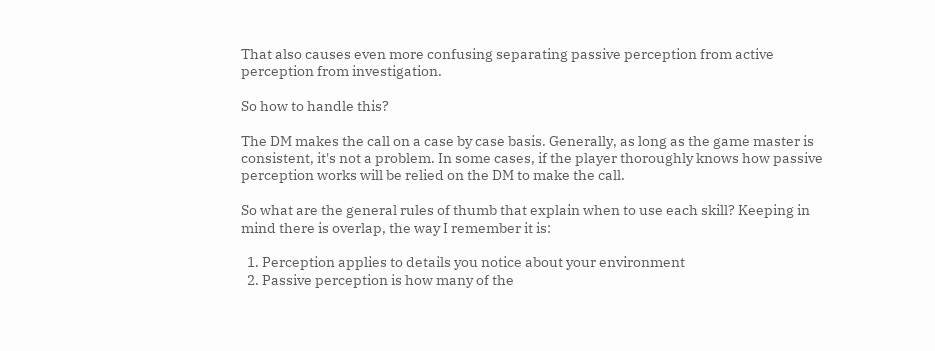That also causes even more confusing separating passive perception from active perception from investigation.

So how to handle this?

The DM makes the call on a case by case basis. Generally, as long as the game master is consistent, it's not a problem. In some cases, if the player thoroughly knows how passive perception works will be relied on the DM to make the call.

So what are the general rules of thumb that explain when to use each skill? Keeping in mind there is overlap, the way I remember it is:

  1. Perception applies to details you notice about your environment
  2. Passive perception is how many of the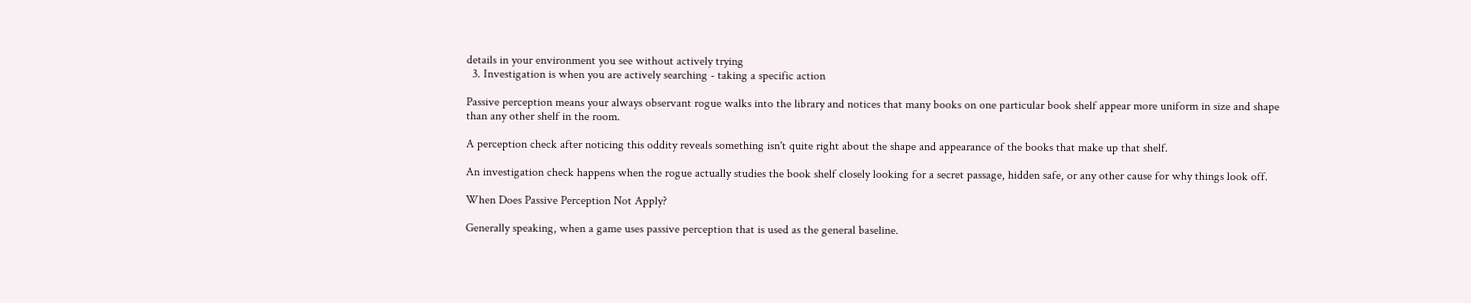details in your environment you see without actively trying
  3. Investigation is when you are actively searching - taking a specific action

Passive perception means your always observant rogue walks into the library and notices that many books on one particular book shelf appear more uniform in size and shape than any other shelf in the room.

A perception check after noticing this oddity reveals something isn't quite right about the shape and appearance of the books that make up that shelf.

An investigation check happens when the rogue actually studies the book shelf closely looking for a secret passage, hidden safe, or any other cause for why things look off.

When Does Passive Perception Not Apply?

Generally speaking, when a game uses passive perception that is used as the general baseline.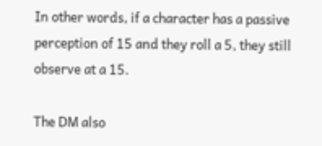In other words, if a character has a passive perception of 15 and they roll a 5, they still observe at a 15.

The DM also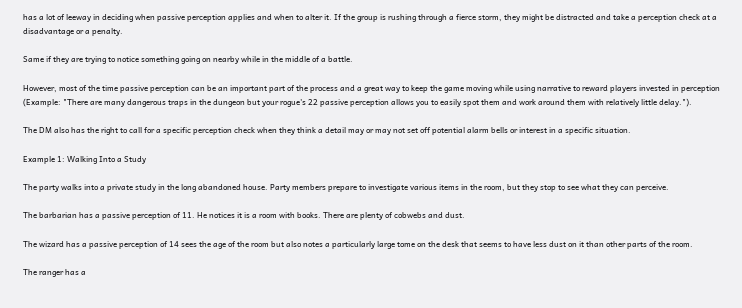has a lot of leeway in deciding when passive perception applies and when to alter it. If the group is rushing through a fierce storm, they might be distracted and take a perception check at a disadvantage or a penalty.

Same if they are trying to notice something going on nearby while in the middle of a battle.

However, most of the time passive perception can be an important part of the process and a great way to keep the game moving while using narrative to reward players invested in perception (Example: "There are many dangerous traps in the dungeon but your rogue's 22 passive perception allows you to easily spot them and work around them with relatively little delay.").

The DM also has the right to call for a specific perception check when they think a detail may or may not set off potential alarm bells or interest in a specific situation.

Example 1: Walking Into a Study

The party walks into a private study in the long abandoned house. Party members prepare to investigate various items in the room, but they stop to see what they can perceive.

The barbarian has a passive perception of 11. He notices it is a room with books. There are plenty of cobwebs and dust.

The wizard has a passive perception of 14 sees the age of the room but also notes a particularly large tome on the desk that seems to have less dust on it than other parts of the room.

The ranger has a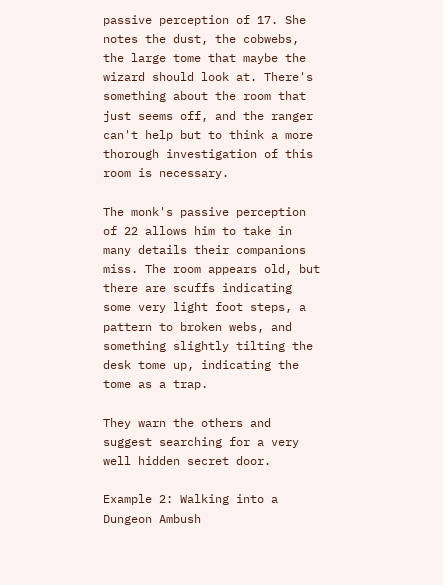passive perception of 17. She notes the dust, the cobwebs, the large tome that maybe the wizard should look at. There's something about the room that just seems off, and the ranger can't help but to think a more thorough investigation of this room is necessary.

The monk's passive perception of 22 allows him to take in many details their companions miss. The room appears old, but there are scuffs indicating some very light foot steps, a pattern to broken webs, and something slightly tilting the desk tome up, indicating the tome as a trap.

They warn the others and suggest searching for a very well hidden secret door.

Example 2: Walking into a Dungeon Ambush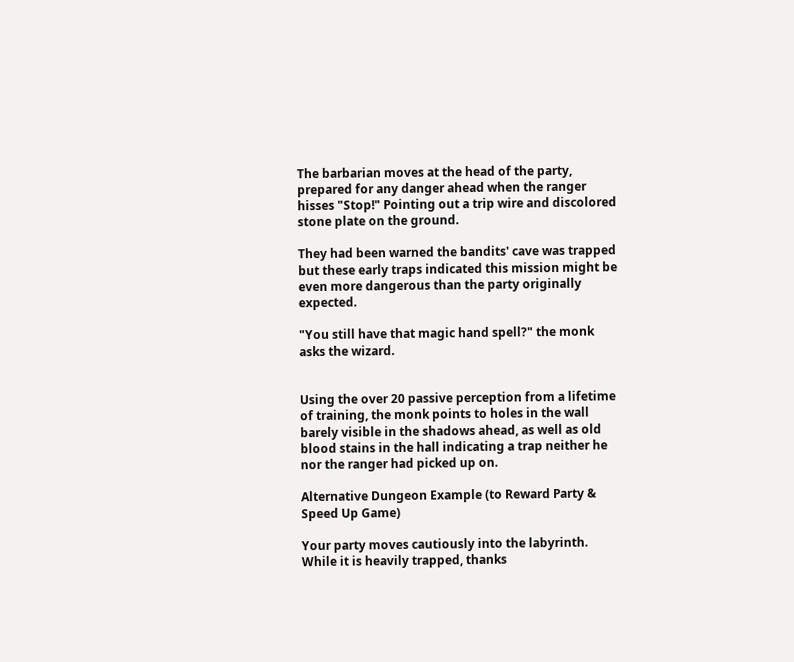The barbarian moves at the head of the party, prepared for any danger ahead when the ranger hisses "Stop!" Pointing out a trip wire and discolored stone plate on the ground.

They had been warned the bandits' cave was trapped but these early traps indicated this mission might be even more dangerous than the party originally expected.

"You still have that magic hand spell?" the monk asks the wizard.


Using the over 20 passive perception from a lifetime of training, the monk points to holes in the wall barely visible in the shadows ahead, as well as old blood stains in the hall indicating a trap neither he nor the ranger had picked up on.

Alternative Dungeon Example (to Reward Party & Speed Up Game)

Your party moves cautiously into the labyrinth. While it is heavily trapped, thanks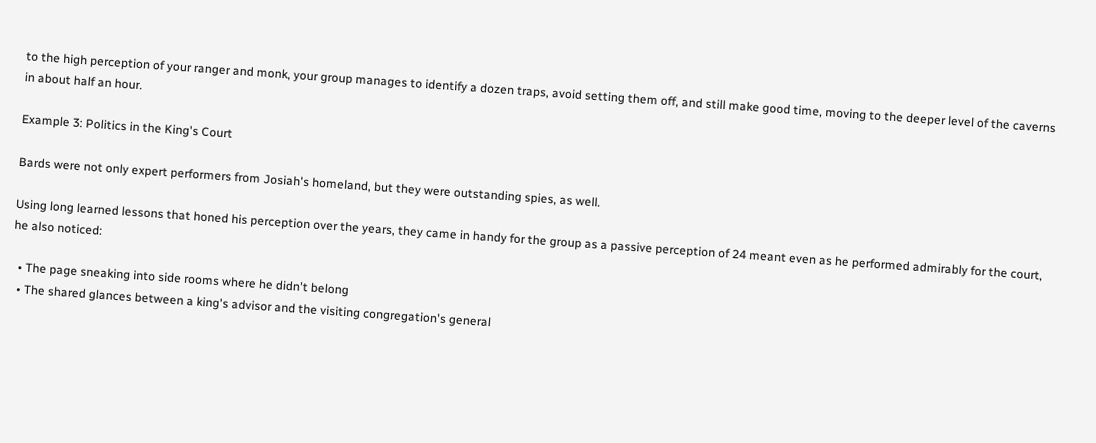to the high perception of your ranger and monk, your group manages to identify a dozen traps, avoid setting them off, and still make good time, moving to the deeper level of the caverns in about half an hour.

Example 3: Politics in the King's Court

Bards were not only expert performers from Josiah's homeland, but they were outstanding spies, as well.

Using long learned lessons that honed his perception over the years, they came in handy for the group as a passive perception of 24 meant even as he performed admirably for the court, he also noticed:

  • The page sneaking into side rooms where he didn't belong
  • The shared glances between a king's advisor and the visiting congregation's general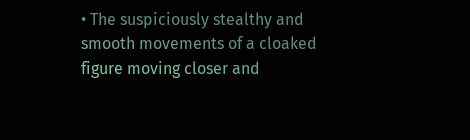• The suspiciously stealthy and smooth movements of a cloaked figure moving closer and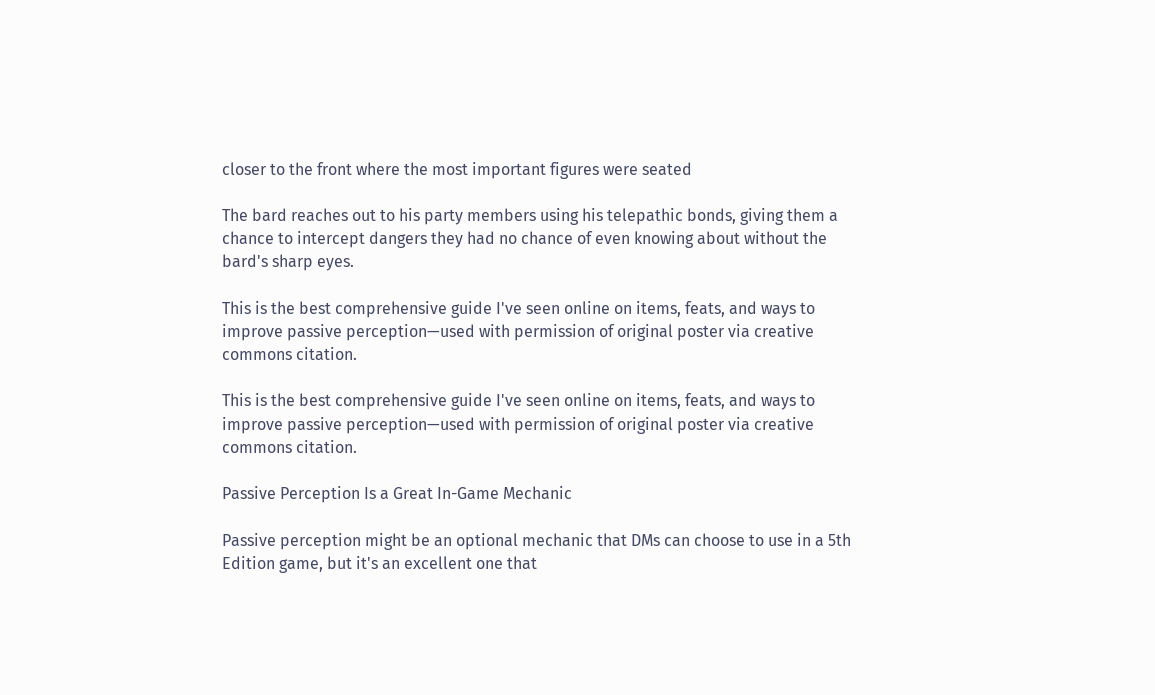closer to the front where the most important figures were seated

The bard reaches out to his party members using his telepathic bonds, giving them a chance to intercept dangers they had no chance of even knowing about without the bard's sharp eyes.

This is the best comprehensive guide I've seen online on items, feats, and ways to improve passive perception—used with permission of original poster via creative commons citation.

This is the best comprehensive guide I've seen online on items, feats, and ways to improve passive perception—used with permission of original poster via creative commons citation.

Passive Perception Is a Great In-Game Mechanic

Passive perception might be an optional mechanic that DMs can choose to use in a 5th Edition game, but it's an excellent one that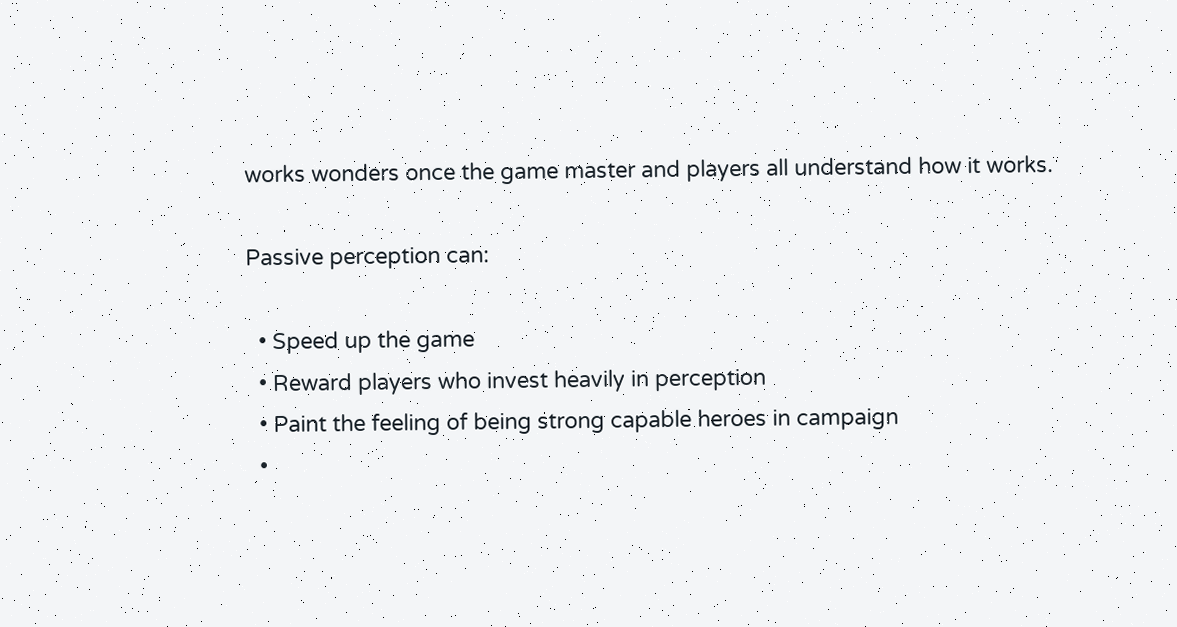works wonders once the game master and players all understand how it works.

Passive perception can:

  • Speed up the game
  • Reward players who invest heavily in perception
  • Paint the feeling of being strong capable heroes in campaign
  •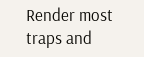Render most traps and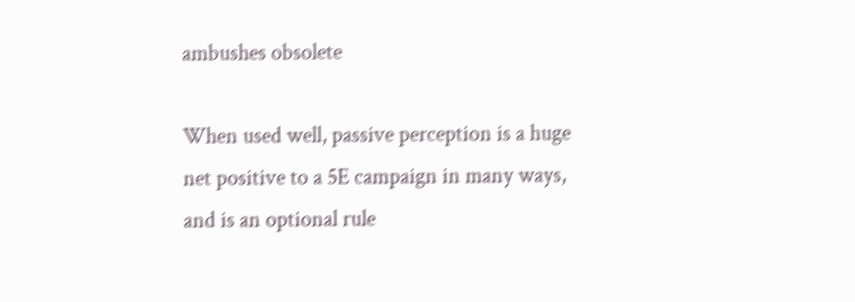ambushes obsolete

When used well, passive perception is a huge net positive to a 5E campaign in many ways, and is an optional rule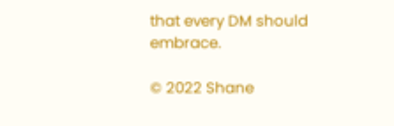that every DM should embrace.

© 2022 Shane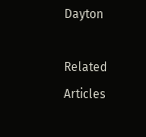Dayton

Related Articles